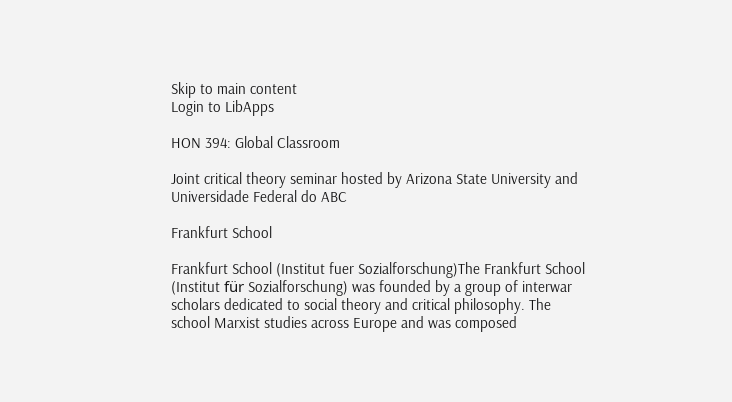Skip to main content
Login to LibApps

HON 394: Global Classroom

Joint critical theory seminar hosted by Arizona State University and Universidade Federal do ABC

Frankfurt School

Frankfurt School (Institut fuer Sozialforschung)The Frankfurt School (Institut für Sozialforschung) was founded by a group of interwar scholars dedicated to social theory and critical philosophy. The school Marxist studies across Europe and was composed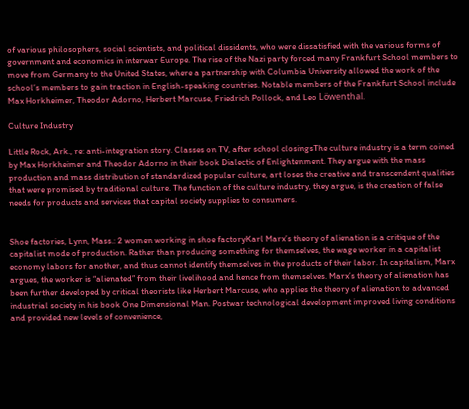of various philosophers, social scientists, and political dissidents, who were dissatisfied with the various forms of government and economics in interwar Europe. The rise of the Nazi party forced many Frankfurt School members to move from Germany to the United States, where a partnership with Columbia University allowed the work of the school’s members to gain traction in English-speaking countries. Notable members of the Frankfurt School include Max Horkheimer, Theodor Adorno, Herbert Marcuse, Friedrich Pollock, and Leo Löwenthal.

Culture Industry

Little Rock, Ark., re: anti-integration story. Classes on TV, after school closingsThe culture industry is a term coined by Max Horkheimer and Theodor Adorno in their book Dialectic of Enlightenment. They argue with the mass production and mass distribution of standardized popular culture, art loses the creative and transcendent qualities that were promised by traditional culture. The function of the culture industry, they argue, is the creation of false needs for products and services that capital society supplies to consumers.


Shoe factories, Lynn, Mass.: 2 women working in shoe factoryKarl Marx’s theory of alienation is a critique of the capitalist mode of production. Rather than producing something for themselves, the wage worker in a capitalist economy labors for another, and thus cannot identify themselves in the products of their labor. In capitalism, Marx argues, the worker is “alienated” from their livelihood and hence from themselves. Marx’s theory of alienation has been further developed by critical theorists like Herbert Marcuse, who applies the theory of alienation to advanced industrial society in his book One Dimensional Man. Postwar technological development improved living conditions and provided new levels of convenience,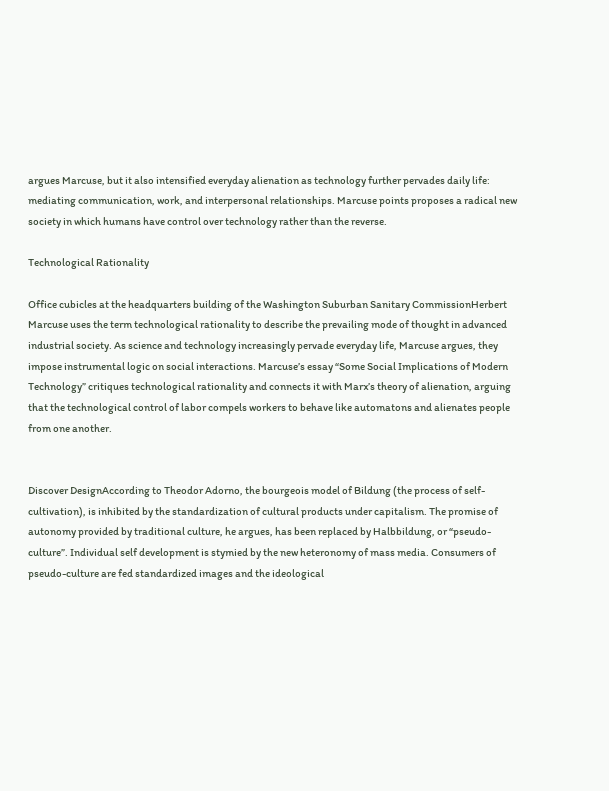argues Marcuse, but it also intensified everyday alienation as technology further pervades daily life: mediating communication, work, and interpersonal relationships. Marcuse points proposes a radical new society in which humans have control over technology rather than the reverse.

Technological Rationality

Office cubicles at the headquarters building of the Washington Suburban Sanitary CommissionHerbert Marcuse uses the term technological rationality to describe the prevailing mode of thought in advanced industrial society. As science and technology increasingly pervade everyday life, Marcuse argues, they impose instrumental logic on social interactions. Marcuse’s essay “Some Social Implications of Modern Technology” critiques technological rationality and connects it with Marx’s theory of alienation, arguing that the technological control of labor compels workers to behave like automatons and alienates people from one another.


Discover DesignAccording to Theodor Adorno, the bourgeois model of Bildung (the process of self-cultivation), is inhibited by the standardization of cultural products under capitalism. The promise of autonomy provided by traditional culture, he argues, has been replaced by Halbbildung, or “pseudo-culture”. Individual self development is stymied by the new heteronomy of mass media. Consumers of pseudo-culture are fed standardized images and the ideological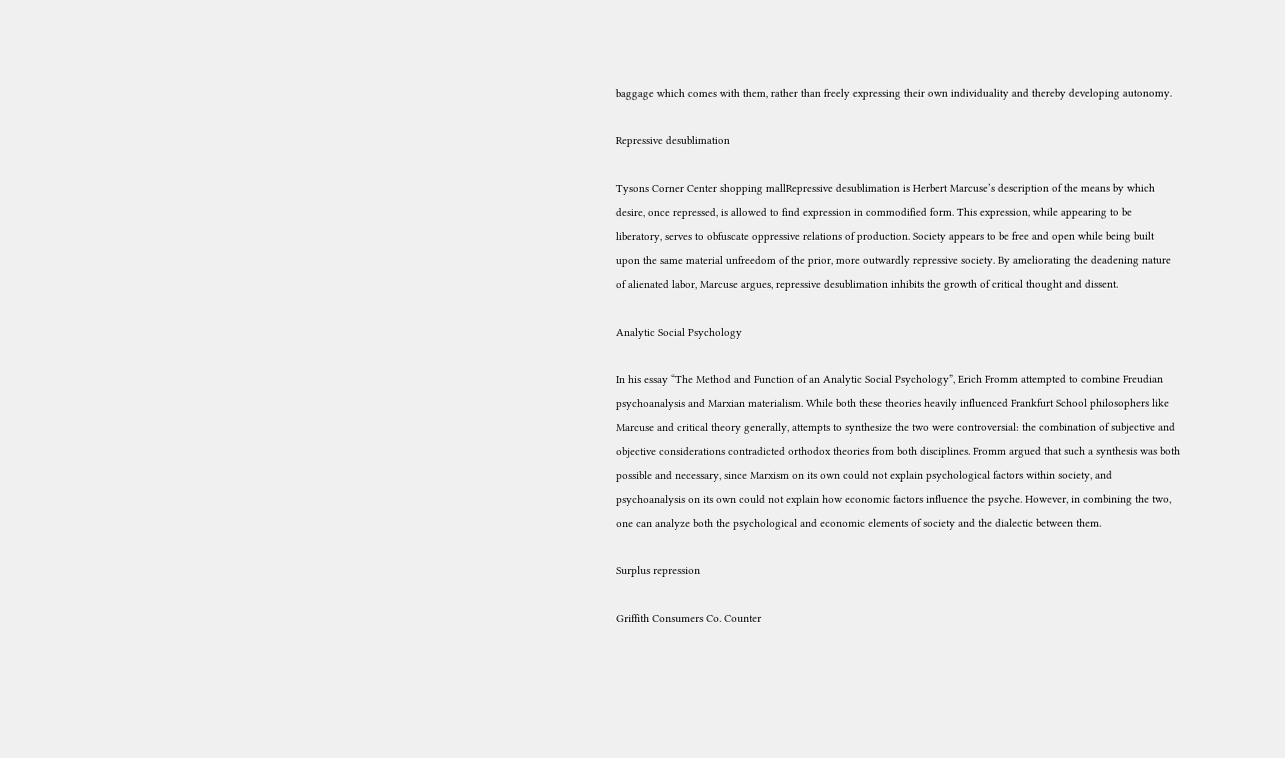baggage which comes with them, rather than freely expressing their own individuality and thereby developing autonomy.

Repressive desublimation

Tysons Corner Center shopping mallRepressive desublimation is Herbert Marcuse’s description of the means by which desire, once repressed, is allowed to find expression in commodified form. This expression, while appearing to be liberatory, serves to obfuscate oppressive relations of production. Society appears to be free and open while being built upon the same material unfreedom of the prior, more outwardly repressive society. By ameliorating the deadening nature of alienated labor, Marcuse argues, repressive desublimation inhibits the growth of critical thought and dissent.

Analytic Social Psychology

In his essay “The Method and Function of an Analytic Social Psychology”, Erich Fromm attempted to combine Freudian psychoanalysis and Marxian materialism. While both these theories heavily influenced Frankfurt School philosophers like Marcuse and critical theory generally, attempts to synthesize the two were controversial: the combination of subjective and objective considerations contradicted orthodox theories from both disciplines. Fromm argued that such a synthesis was both possible and necessary, since Marxism on its own could not explain psychological factors within society, and psychoanalysis on its own could not explain how economic factors influence the psyche. However, in combining the two, one can analyze both the psychological and economic elements of society and the dialectic between them.

Surplus repression

Griffith Consumers Co. Counter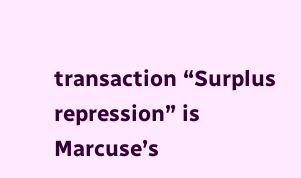transaction “Surplus repression” is Marcuse’s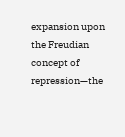expansion upon the Freudian concept of repression—the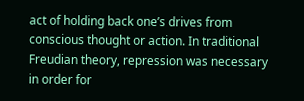act of holding back one’s drives from conscious thought or action. In traditional Freudian theory, repression was necessary in order for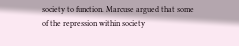society to function. Marcuse argued that some of the repression within society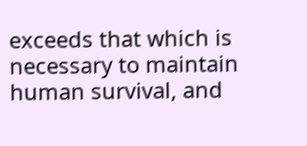exceeds that which is necessary to maintain human survival, and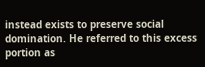instead exists to preserve social domination. He referred to this excess portion as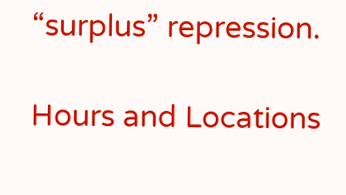“surplus” repression.

Hours and Locations